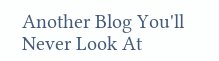Another Blog You'll Never Look At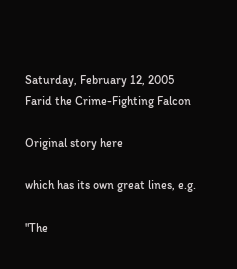Saturday, February 12, 2005
Farid the Crime-Fighting Falcon

Original story here

which has its own great lines, e.g.

"The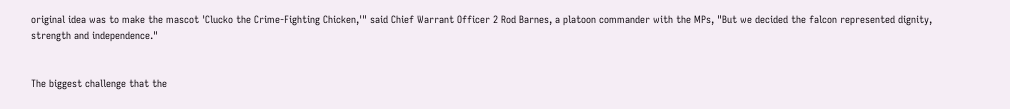original idea was to make the mascot 'Clucko the Crime-Fighting Chicken,'" said Chief Warrant Officer 2 Rod Barnes, a platoon commander with the MPs, "But we decided the falcon represented dignity, strength and independence."


The biggest challenge that the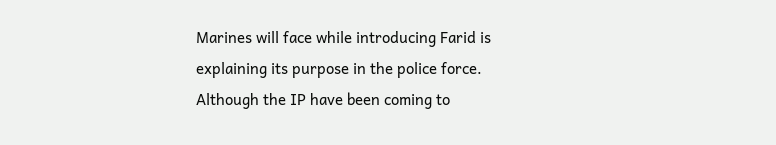Marines will face while introducing Farid is explaining its purpose in the police force. Although the IP have been coming to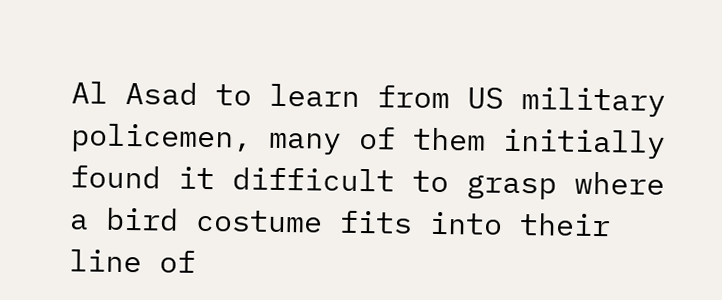Al Asad to learn from US military policemen, many of them initially found it difficult to grasp where a bird costume fits into their line of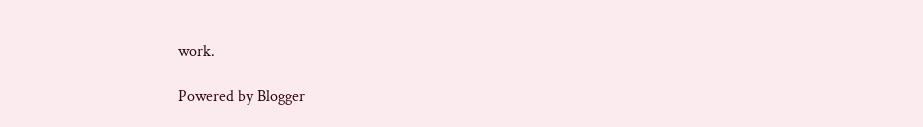work.

Powered by Blogger